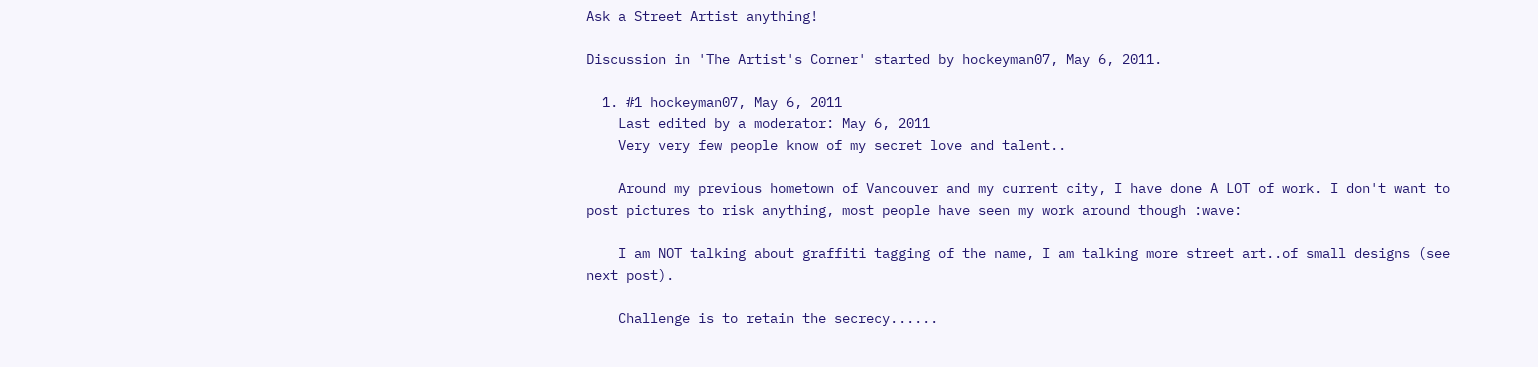Ask a Street Artist anything!

Discussion in 'The Artist's Corner' started by hockeyman07, May 6, 2011.

  1. #1 hockeyman07, May 6, 2011
    Last edited by a moderator: May 6, 2011
    Very very few people know of my secret love and talent..

    Around my previous hometown of Vancouver and my current city, I have done A LOT of work. I don't want to post pictures to risk anything, most people have seen my work around though :wave:

    I am NOT talking about graffiti tagging of the name, I am talking more street art..of small designs (see next post).

    Challenge is to retain the secrecy......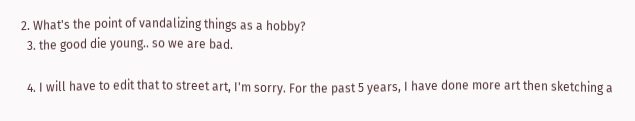2. What's the point of vandalizing things as a hobby?
  3. the good die young.. so we are bad.

  4. I will have to edit that to street art, I'm sorry. For the past 5 years, I have done more art then sketching a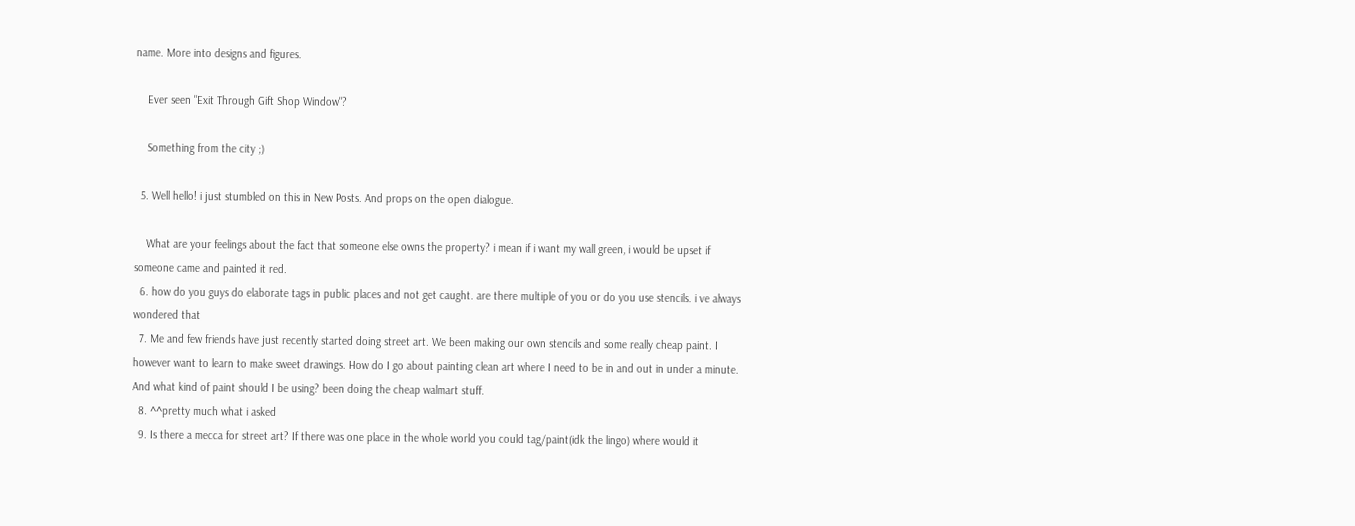name. More into designs and figures.

    Ever seen "Exit Through Gift Shop Window"?

    Something from the city ;)

  5. Well hello! i just stumbled on this in New Posts. And props on the open dialogue.

    What are your feelings about the fact that someone else owns the property? i mean if i want my wall green, i would be upset if someone came and painted it red.
  6. how do you guys do elaborate tags in public places and not get caught. are there multiple of you or do you use stencils. i ve always wondered that
  7. Me and few friends have just recently started doing street art. We been making our own stencils and some really cheap paint. I however want to learn to make sweet drawings. How do I go about painting clean art where I need to be in and out in under a minute. And what kind of paint should I be using? been doing the cheap walmart stuff.
  8. ^^pretty much what i asked
  9. Is there a mecca for street art? If there was one place in the whole world you could tag/paint(idk the lingo) where would it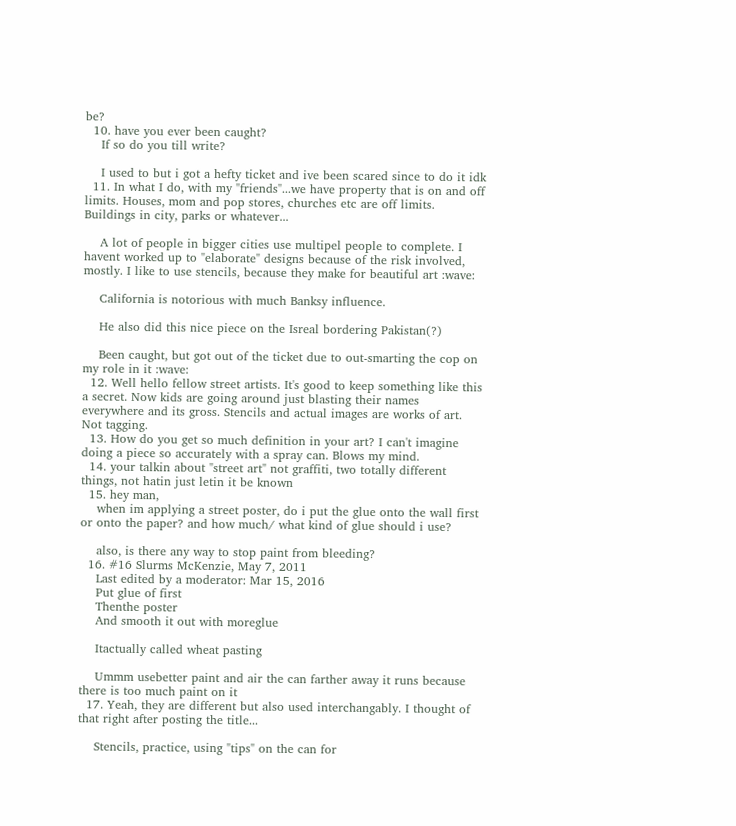be?
  10. have you ever been caught?
    If so do you till write?

    I used to but i got a hefty ticket and ive been scared since to do it idk
  11. In what I do, with my "friends"...we have property that is on and off limits. Houses, mom and pop stores, churches etc are off limits. Buildings in city, parks or whatever...

    A lot of people in bigger cities use multipel people to complete. I havent worked up to "elaborate" designs because of the risk involved, mostly. I like to use stencils, because they make for beautiful art :wave:

    California is notorious with much Banksy influence.

    He also did this nice piece on the Isreal bordering Pakistan(?)

    Been caught, but got out of the ticket due to out-smarting the cop on my role in it :wave:
  12. Well hello fellow street artists. It's good to keep something like this a secret. Now kids are going around just blasting their names everywhere and its gross. Stencils and actual images are works of art. Not tagging.
  13. How do you get so much definition in your art? I can't imagine doing a piece so accurately with a spray can. Blows my mind.
  14. your talkin about "street art" not graffiti, two totally different things, not hatin just letin it be known
  15. hey man,
    when im applying a street poster, do i put the glue onto the wall first or onto the paper? and how much/ what kind of glue should i use?

    also, is there any way to stop paint from bleeding?
  16. #16 Slurms McKenzie, May 7, 2011
    Last edited by a moderator: Mar 15, 2016
    Put glue of first
    Thenthe poster
    And smooth it out with moreglue

    Itactually called wheat pasting

    Ummm usebetter paint and air the can farther away it runs because there is too much paint on it
  17. Yeah, they are different but also used interchangably. I thought of that right after posting the title...

    Stencils, practice, using "tips" on the can for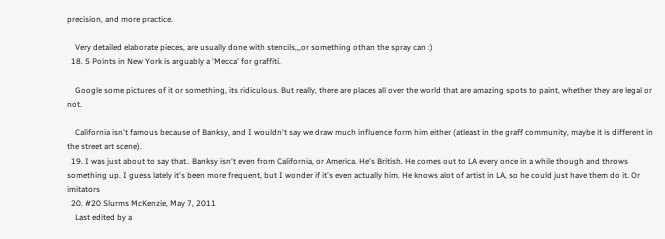precision, and more practice.

    Very detailed elaborate pieces, are usually done with stencils,,,or something othan the spray can :)
  18. 5 Points in New York is arguably a 'Mecca' for graffiti.

    Google some pictures of it or something, its ridiculous. But really, there are places all over the world that are amazing spots to paint, whether they are legal or not.

    California isn't famous because of Banksy, and I wouldn't say we draw much influence form him either (atleast in the graff community, maybe it is different in the street art scene).
  19. I was just about to say that.. Banksy isn't even from California, or America. He's British. He comes out to LA every once in a while though and throws something up. I guess lately it's been more frequent, but I wonder if it's even actually him. He knows alot of artist in LA, so he could just have them do it. Or imitators
  20. #20 Slurms McKenzie, May 7, 2011
    Last edited by a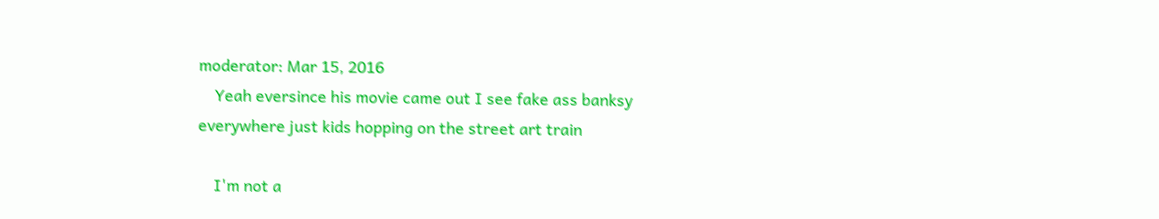moderator: Mar 15, 2016
    Yeah eversince his movie came out I see fake ass banksy everywhere just kids hopping on the street art train

    I'm not a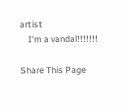artist
    I'm a vandal!!!!!!!

Share This Page